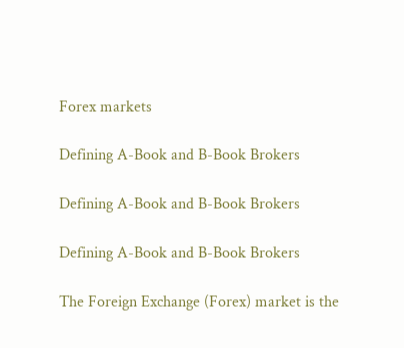Forex markets

Defining A-Book and B-Book Brokers

Defining A-Book and B-Book Brokers

Defining A-Book and B-Book Brokers

The Foreign Exchange (Forex) market is the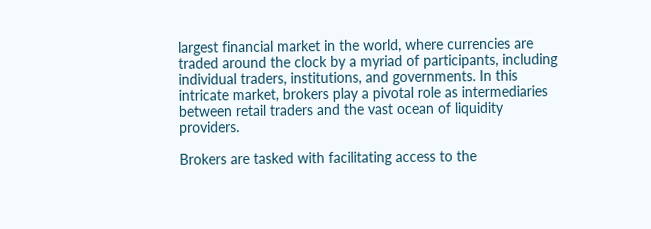largest financial market in the world, where currencies are traded around the clock by a myriad of participants, including individual traders, institutions, and governments. In this intricate market, brokers play a pivotal role as intermediaries between retail traders and the vast ocean of liquidity providers.

Brokers are tasked with facilitating access to the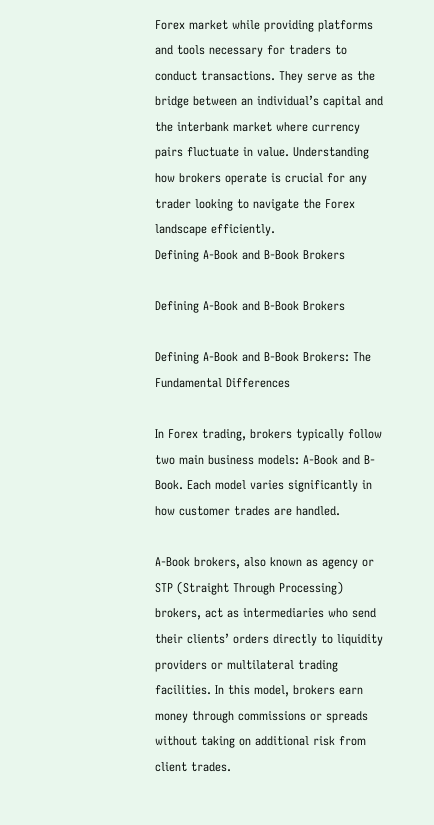Forex market while providing platforms and tools necessary for traders to conduct transactions. They serve as the bridge between an individual’s capital and the interbank market where currency pairs fluctuate in value. Understanding how brokers operate is crucial for any trader looking to navigate the Forex landscape efficiently.
Defining A-Book and B-Book Brokers

Defining A-Book and B-Book Brokers

Defining A-Book and B-Book Brokers: The Fundamental Differences

In Forex trading, brokers typically follow two main business models: A-Book and B-Book. Each model varies significantly in how customer trades are handled.

A-Book brokers, also known as agency or STP (Straight Through Processing) brokers, act as intermediaries who send their clients’ orders directly to liquidity providers or multilateral trading facilities. In this model, brokers earn money through commissions or spreads without taking on additional risk from client trades.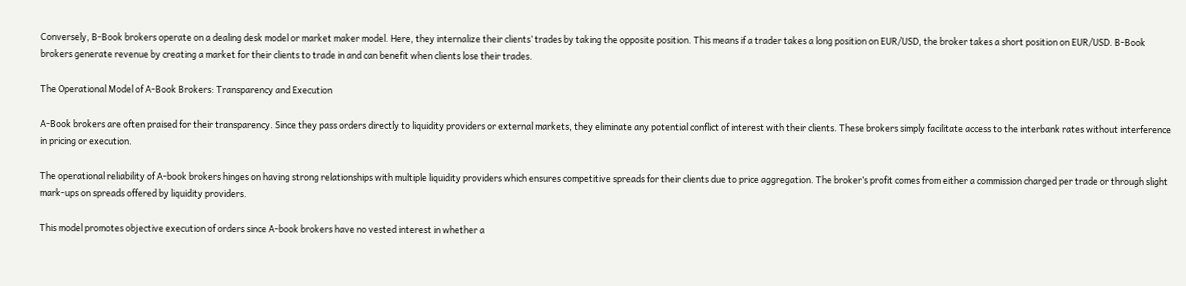Conversely, B-Book brokers operate on a dealing desk model or market maker model. Here, they internalize their clients’ trades by taking the opposite position. This means if a trader takes a long position on EUR/USD, the broker takes a short position on EUR/USD. B-Book brokers generate revenue by creating a market for their clients to trade in and can benefit when clients lose their trades.

The Operational Model of A-Book Brokers: Transparency and Execution

A-Book brokers are often praised for their transparency. Since they pass orders directly to liquidity providers or external markets, they eliminate any potential conflict of interest with their clients. These brokers simply facilitate access to the interbank rates without interference in pricing or execution.

The operational reliability of A-book brokers hinges on having strong relationships with multiple liquidity providers which ensures competitive spreads for their clients due to price aggregation. The broker’s profit comes from either a commission charged per trade or through slight mark-ups on spreads offered by liquidity providers.

This model promotes objective execution of orders since A-book brokers have no vested interest in whether a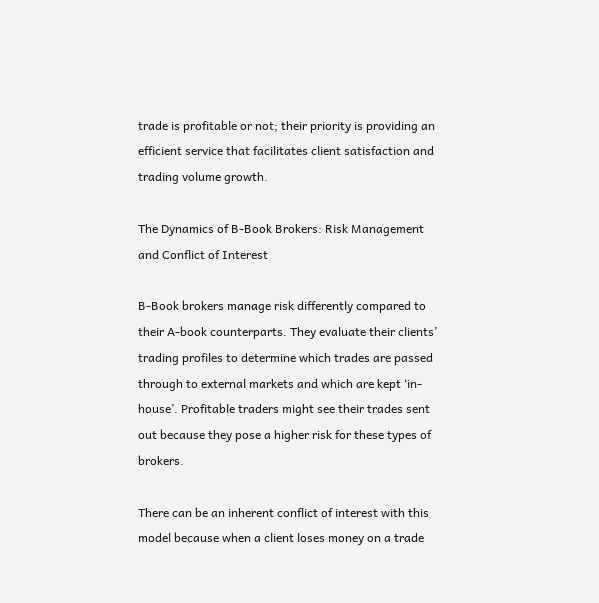trade is profitable or not; their priority is providing an efficient service that facilitates client satisfaction and trading volume growth.

The Dynamics of B-Book Brokers: Risk Management and Conflict of Interest

B-Book brokers manage risk differently compared to their A-book counterparts. They evaluate their clients’ trading profiles to determine which trades are passed through to external markets and which are kept ‘in-house’. Profitable traders might see their trades sent out because they pose a higher risk for these types of brokers.

There can be an inherent conflict of interest with this model because when a client loses money on a trade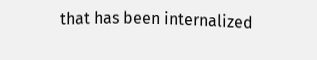that has been internalized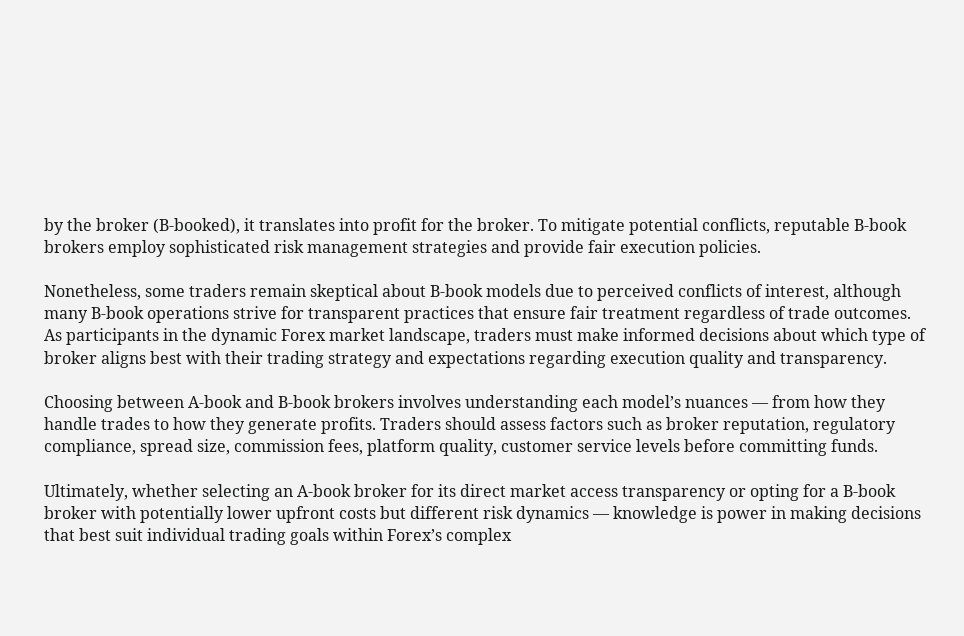by the broker (B-booked), it translates into profit for the broker. To mitigate potential conflicts, reputable B-book brokers employ sophisticated risk management strategies and provide fair execution policies.

Nonetheless, some traders remain skeptical about B-book models due to perceived conflicts of interest, although many B-book operations strive for transparent practices that ensure fair treatment regardless of trade outcomes.
As participants in the dynamic Forex market landscape, traders must make informed decisions about which type of broker aligns best with their trading strategy and expectations regarding execution quality and transparency.

Choosing between A-book and B-book brokers involves understanding each model’s nuances — from how they handle trades to how they generate profits. Traders should assess factors such as broker reputation, regulatory compliance, spread size, commission fees, platform quality, customer service levels before committing funds.

Ultimately, whether selecting an A-book broker for its direct market access transparency or opting for a B-book broker with potentially lower upfront costs but different risk dynamics — knowledge is power in making decisions that best suit individual trading goals within Forex’s complex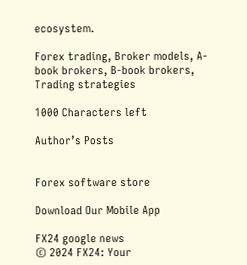ecosystem.

Forex trading, Broker models, A-book brokers, B-book brokers, Trading strategies

1000 Characters left

Author’s Posts


Forex software store

Download Our Mobile App

FX24 google news
© 2024 FX24: Your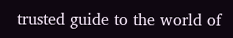trusted guide to the world of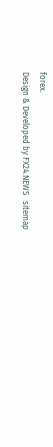forex.
Design & Developed by FX24.NEWS   sitemap